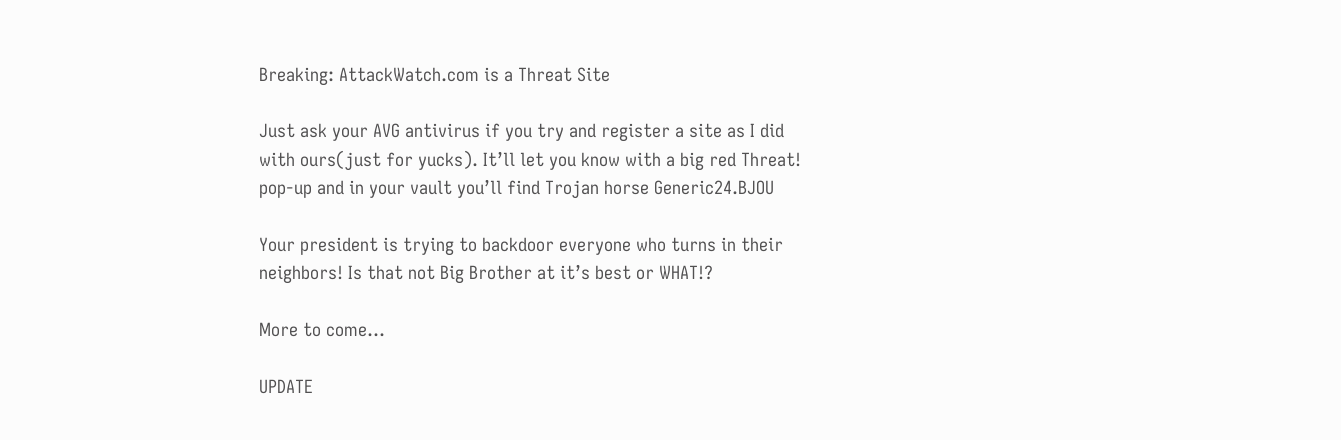Breaking: AttackWatch.com is a Threat Site

Just ask your AVG antivirus if you try and register a site as I did with ours(just for yucks). It’ll let you know with a big red Threat! pop-up and in your vault you’ll find Trojan horse Generic24.BJOU

Your president is trying to backdoor everyone who turns in their neighbors! Is that not Big Brother at it’s best or WHAT!?

More to come…

UPDATE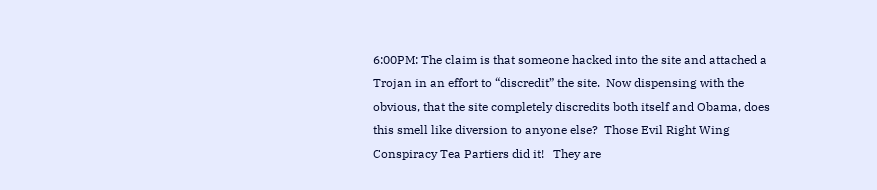6:00PM: The claim is that someone hacked into the site and attached a Trojan in an effort to “discredit” the site.  Now dispensing with the obvious, that the site completely discredits both itself and Obama, does this smell like diversion to anyone else?  Those Evil Right Wing Conspiracy Tea Partiers did it!   They are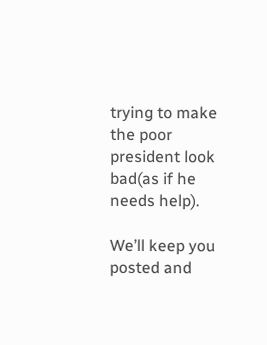trying to make the poor president look bad(as if he needs help).

We’ll keep you posted and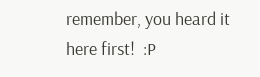remember, you heard it here first!  :P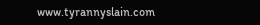www.tyrannyslain.com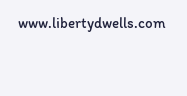www.libertydwells.com